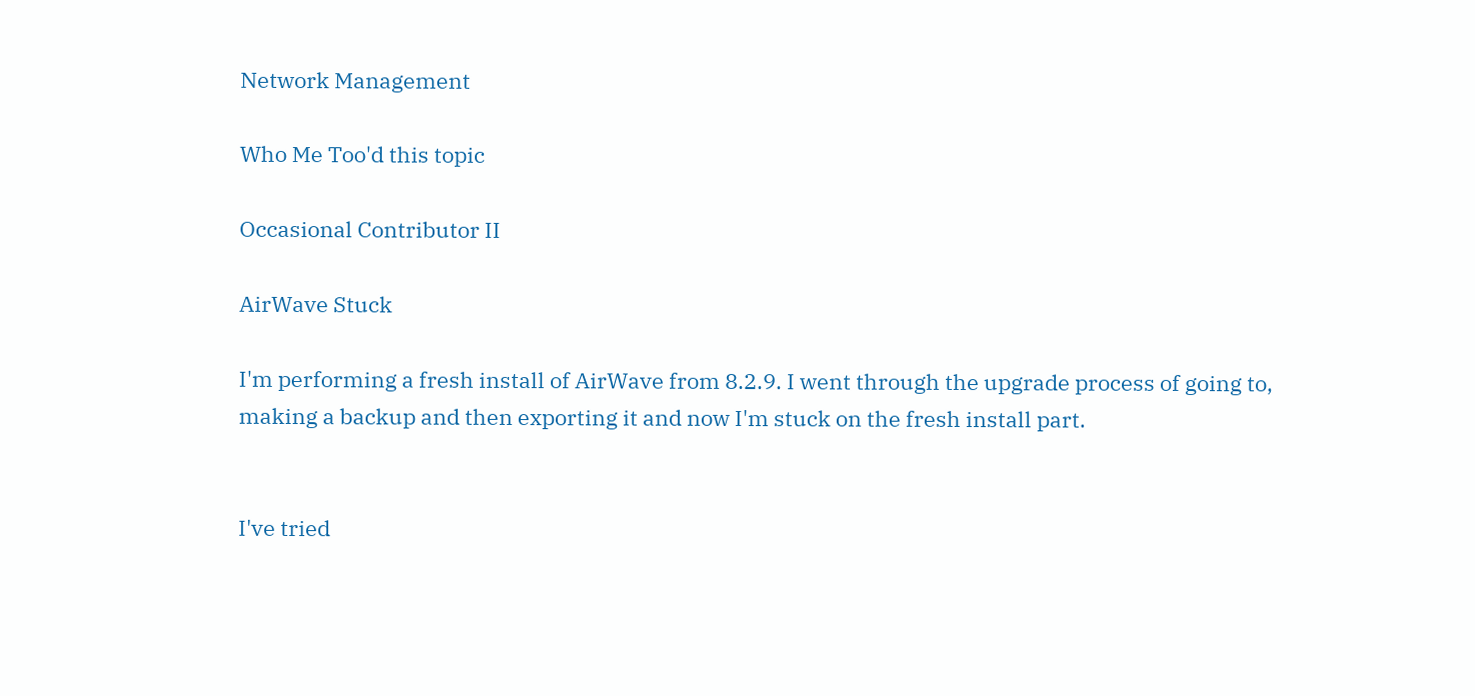Network Management

Who Me Too'd this topic

Occasional Contributor II

AirWave Stuck

I'm performing a fresh install of AirWave from 8.2.9. I went through the upgrade process of going to, making a backup and then exporting it and now I'm stuck on the fresh install part.


I've tried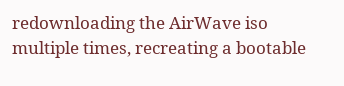redownloading the AirWave iso multiple times, recreating a bootable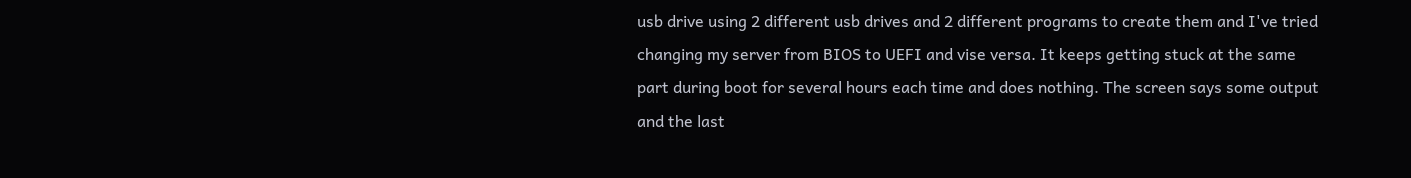usb drive using 2 different usb drives and 2 different programs to create them and I've tried changing my server from BIOS to UEFI and vise versa. It keeps getting stuck at the same part during boot for several hours each time and does nothing. The screen says some output and the last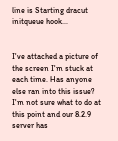line is Starting dracut initqueue hook...


I've attached a picture of the screen I'm stuck at each time. Has anyone else ran into this issue? I'm not sure what to do at this point and our 8.2.9 server has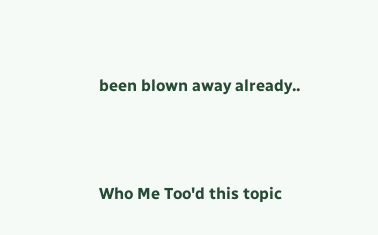been blown away already..



Who Me Too'd this topic